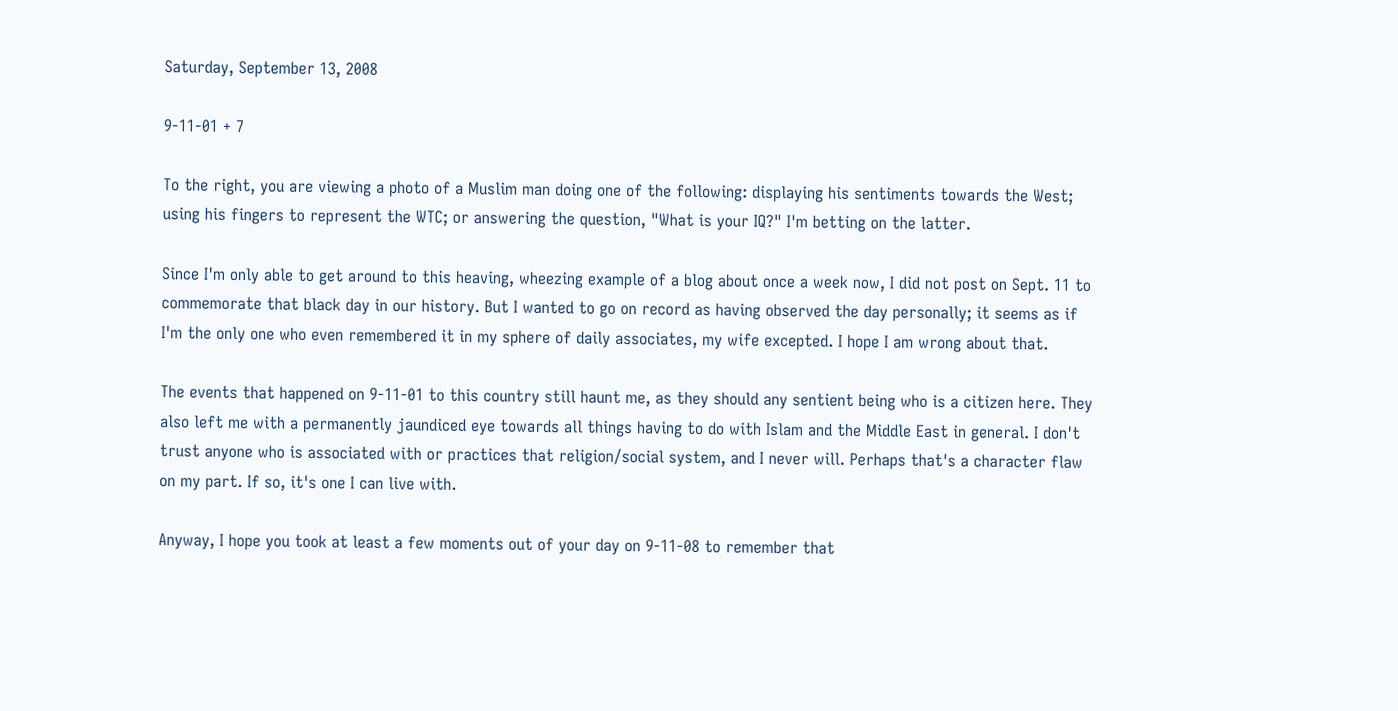Saturday, September 13, 2008

9-11-01 + 7

To the right, you are viewing a photo of a Muslim man doing one of the following: displaying his sentiments towards the West; using his fingers to represent the WTC; or answering the question, "What is your IQ?" I'm betting on the latter.

Since I'm only able to get around to this heaving, wheezing example of a blog about once a week now, I did not post on Sept. 11 to commemorate that black day in our history. But I wanted to go on record as having observed the day personally; it seems as if I'm the only one who even remembered it in my sphere of daily associates, my wife excepted. I hope I am wrong about that.

The events that happened on 9-11-01 to this country still haunt me, as they should any sentient being who is a citizen here. They also left me with a permanently jaundiced eye towards all things having to do with Islam and the Middle East in general. I don't trust anyone who is associated with or practices that religion/social system, and I never will. Perhaps that's a character flaw on my part. If so, it's one I can live with.

Anyway, I hope you took at least a few moments out of your day on 9-11-08 to remember that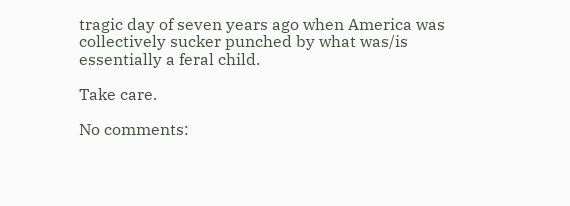tragic day of seven years ago when America was collectively sucker punched by what was/is essentially a feral child.

Take care.

No comments: